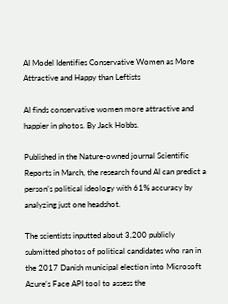AI Model Identifies Conservative Women as More Attractive and Happy than Leftists

AI finds conservative women more attractive and happier in photos. By Jack Hobbs.

Published in the Nature-owned journal Scientific Reports in March, the research found AI can predict a person’s political ideology with 61% accuracy by analyzing just one headshot.

The scientists inputted about 3,200 publicly submitted photos of political candidates who ran in the 2017 Danish municipal election into Microsoft Azure’s Face API tool to assess the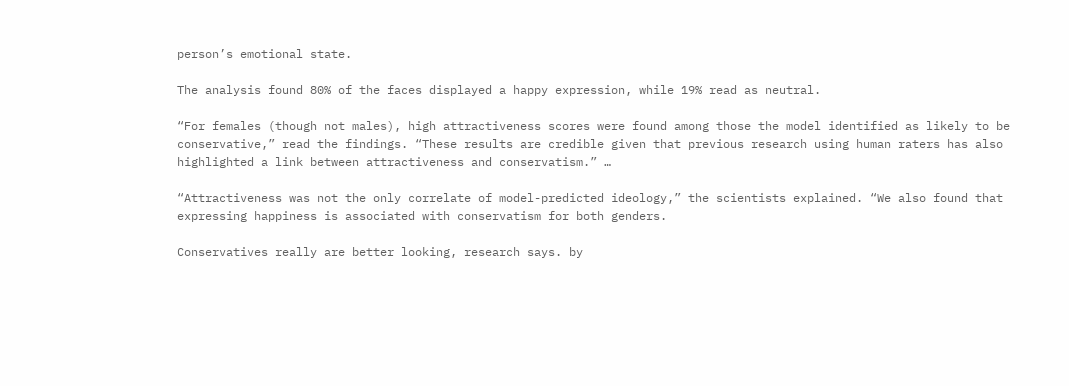person’s emotional state.

The analysis found 80% of the faces displayed a happy expression, while 19% read as neutral.

“For females (though not males), high attractiveness scores were found among those the model identified as likely to be conservative,” read the findings. “These results are credible given that previous research using human raters has also highlighted a link between attractiveness and conservatism.” …

“Attractiveness was not the only correlate of model-predicted ideology,” the scientists explained. “We also found that expressing happiness is associated with conservatism for both genders.

Conservatives really are better looking, research says. by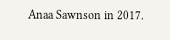Anaa Sawnson in 2017.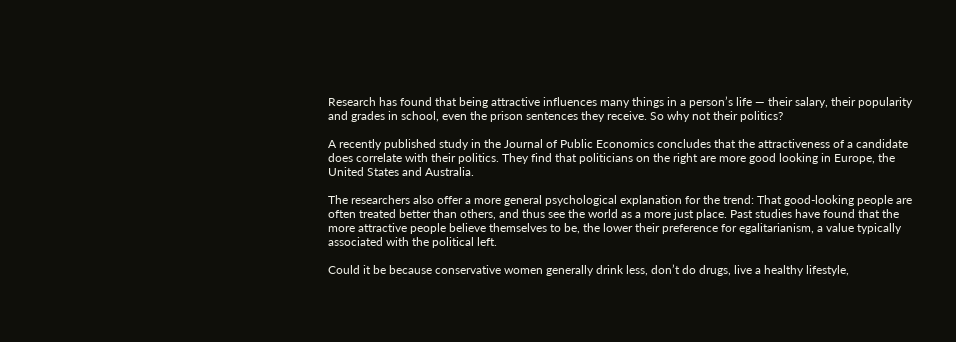Research has found that being attractive influences many things in a person’s life — their salary, their popularity and grades in school, even the prison sentences they receive. So why not their politics?

A recently published study in the Journal of Public Economics concludes that the attractiveness of a candidate does correlate with their politics. They find that politicians on the right are more good looking in Europe, the United States and Australia.

The researchers also offer a more general psychological explanation for the trend: That good-looking people are often treated better than others, and thus see the world as a more just place. Past studies have found that the more attractive people believe themselves to be, the lower their preference for egalitarianism, a value typically associated with the political left.

Could it be because conservative women generally drink less, don’t do drugs, live a healthy lifestyle,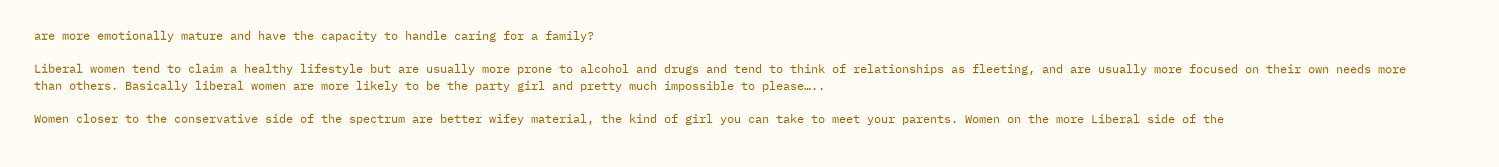are more emotionally mature and have the capacity to handle caring for a family?

Liberal women tend to claim a healthy lifestyle but are usually more prone to alcohol and drugs and tend to think of relationships as fleeting, and are usually more focused on their own needs more than others. Basically liberal women are more likely to be the party girl and pretty much impossible to please…..

Women closer to the conservative side of the spectrum are better wifey material, the kind of girl you can take to meet your parents. Women on the more Liberal side of the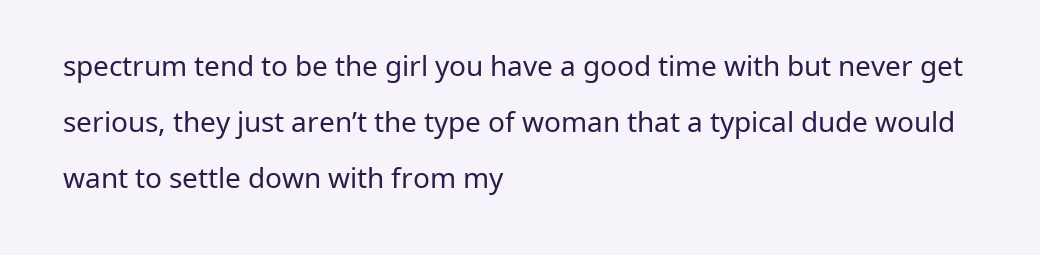spectrum tend to be the girl you have a good time with but never get serious, they just aren’t the type of woman that a typical dude would want to settle down with from my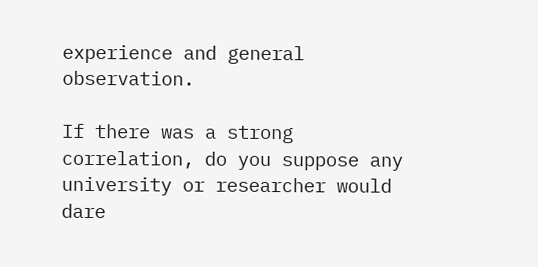experience and general observation.

If there was a strong correlation, do you suppose any university or researcher would dare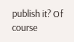publish it? Of course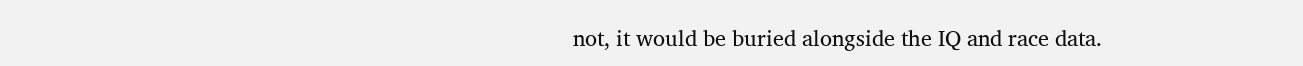not, it would be buried alongside the IQ and race data.